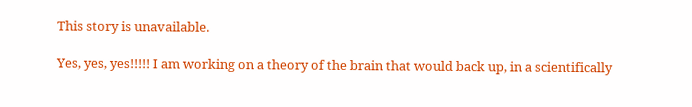This story is unavailable.

Yes, yes, yes!!!!! I am working on a theory of the brain that would back up, in a scientifically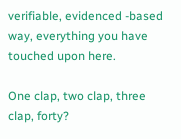verifiable, evidenced -based way, everything you have touched upon here.

One clap, two clap, three clap, forty?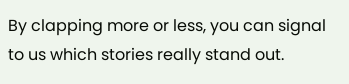By clapping more or less, you can signal to us which stories really stand out.